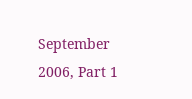September 2006, Part 1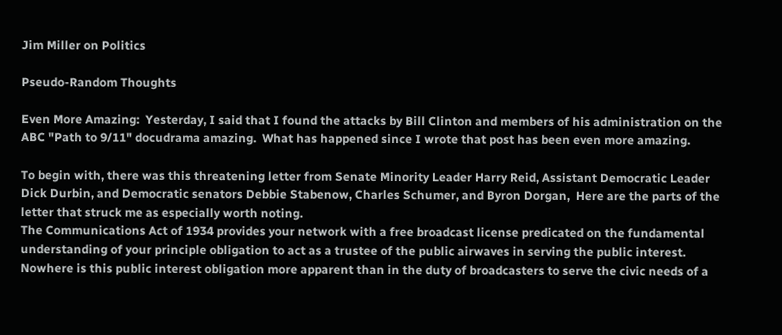Jim Miller on Politics

Pseudo-Random Thoughts

Even More Amazing:  Yesterday, I said that I found the attacks by Bill Clinton and members of his administration on the ABC "Path to 9/11" docudrama amazing.  What has happened since I wrote that post has been even more amazing.

To begin with, there was this threatening letter from Senate Minority Leader Harry Reid, Assistant Democratic Leader Dick Durbin, and Democratic senators Debbie Stabenow, Charles Schumer, and Byron Dorgan,  Here are the parts of the letter that struck me as especially worth noting.
The Communications Act of 1934 provides your network with a free broadcast license predicated on the fundamental understanding of your principle obligation to act as a trustee of the public airwaves in serving the public interest.  Nowhere is this public interest obligation more apparent than in the duty of broadcasters to serve the civic needs of a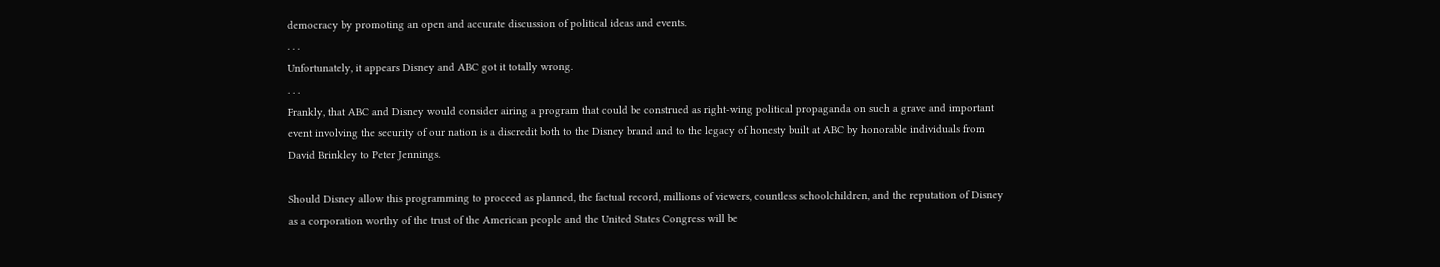democracy by promoting an open and accurate discussion of political ideas and events.
. . .
Unfortunately, it appears Disney and ABC got it totally wrong.
. . .
Frankly, that ABC and Disney would consider airing a program that could be construed as right-wing political propaganda on such a grave and important event involving the security of our nation is a discredit both to the Disney brand and to the legacy of honesty built at ABC by honorable individuals from David Brinkley to Peter Jennings.

Should Disney allow this programming to proceed as planned, the factual record, millions of viewers, countless schoolchildren, and the reputation of Disney as a corporation worthy of the trust of the American people and the United States Congress will be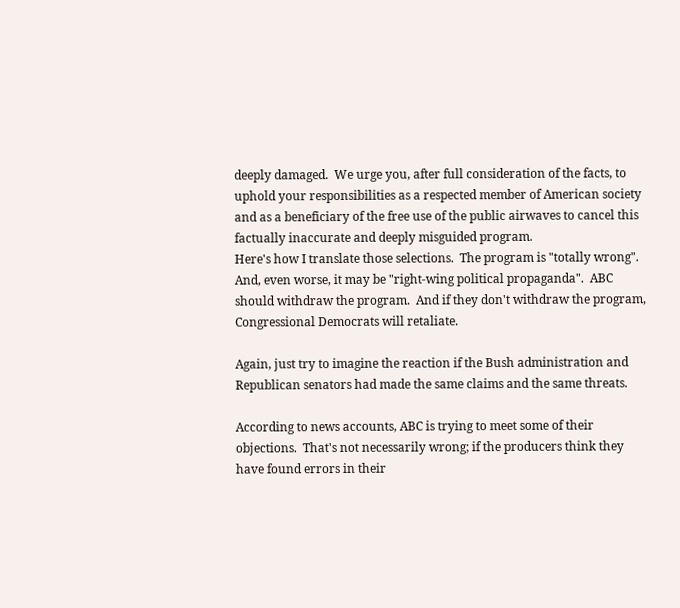deeply damaged.  We urge you, after full consideration of the facts, to uphold your responsibilities as a respected member of American society and as a beneficiary of the free use of the public airwaves to cancel this factually inaccurate and deeply misguided program.
Here's how I translate those selections.  The program is "totally wrong".  And, even worse, it may be "right-wing political propaganda".  ABC should withdraw the program.  And if they don't withdraw the program, Congressional Democrats will retaliate.

Again, just try to imagine the reaction if the Bush administration and Republican senators had made the same claims and the same threats.

According to news accounts, ABC is trying to meet some of their objections.  That's not necessarily wrong; if the producers think they have found errors in their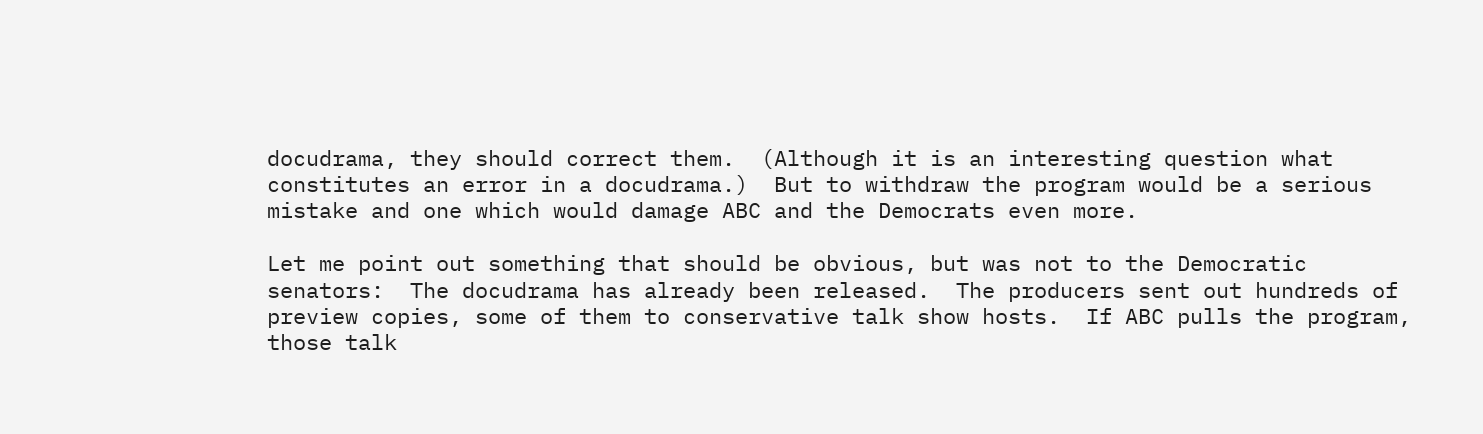docudrama, they should correct them.  (Although it is an interesting question what constitutes an error in a docudrama.)  But to withdraw the program would be a serious mistake and one which would damage ABC and the Democrats even more.

Let me point out something that should be obvious, but was not to the Democratic senators:  The docudrama has already been released.  The producers sent out hundreds of preview copies, some of them to conservative talk show hosts.  If ABC pulls the program, those talk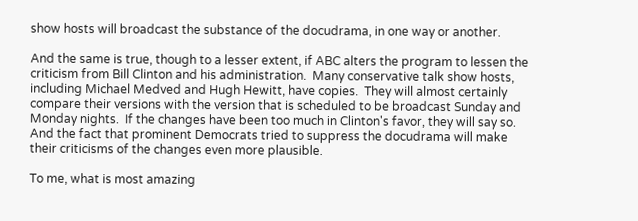show hosts will broadcast the substance of the docudrama, in one way or another.

And the same is true, though to a lesser extent, if ABC alters the program to lessen the criticism from Bill Clinton and his administration.  Many conservative talk show hosts, including Michael Medved and Hugh Hewitt, have copies.  They will almost certainly compare their versions with the version that is scheduled to be broadcast Sunday and Monday nights.  If the changes have been too much in Clinton's favor, they will say so.  And the fact that prominent Democrats tried to suppress the docudrama will make their criticisms of the changes even more plausible.

To me, what is most amazing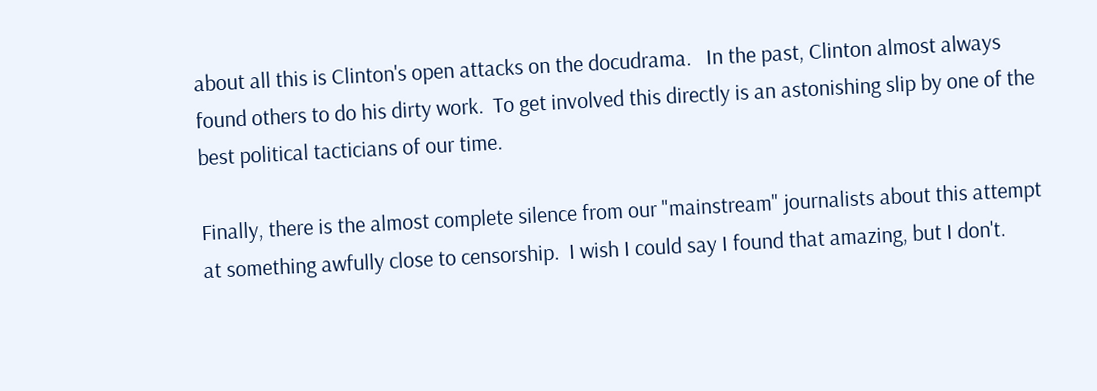about all this is Clinton's open attacks on the docudrama.   In the past, Clinton almost always found others to do his dirty work.  To get involved this directly is an astonishing slip by one of the best political tacticians of our time.

Finally, there is the almost complete silence from our "mainstream" journalists about this attempt at something awfully close to censorship.  I wish I could say I found that amazing, but I don't.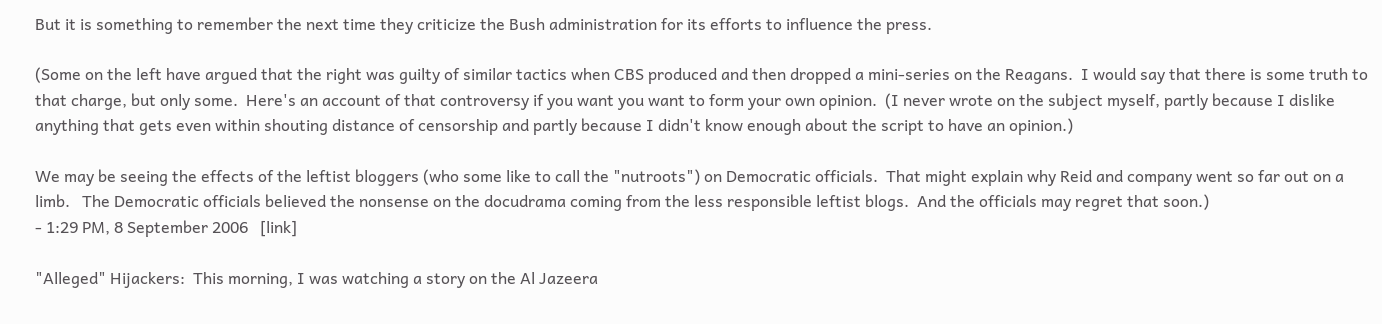But it is something to remember the next time they criticize the Bush administration for its efforts to influence the press.

(Some on the left have argued that the right was guilty of similar tactics when CBS produced and then dropped a mini-series on the Reagans.  I would say that there is some truth to that charge, but only some.  Here's an account of that controversy if you want you want to form your own opinion.  (I never wrote on the subject myself, partly because I dislike anything that gets even within shouting distance of censorship and partly because I didn't know enough about the script to have an opinion.)

We may be seeing the effects of the leftist bloggers (who some like to call the "nutroots") on Democratic officials.  That might explain why Reid and company went so far out on a limb.   The Democratic officials believed the nonsense on the docudrama coming from the less responsible leftist blogs.  And the officials may regret that soon.)
- 1:29 PM, 8 September 2006   [link]

"Alleged" Hijackers:  This morning, I was watching a story on the Al Jazeera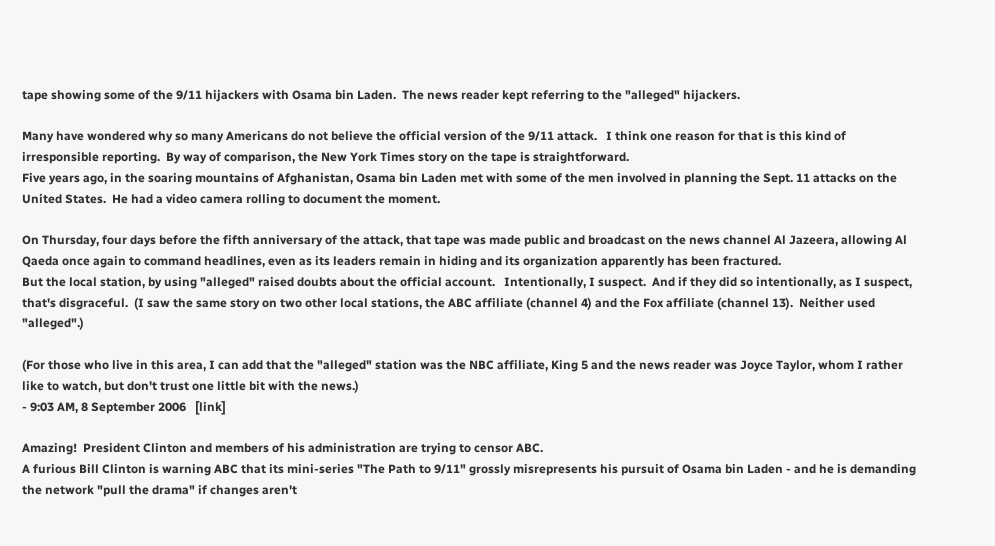tape showing some of the 9/11 hijackers with Osama bin Laden.  The news reader kept referring to the "alleged" hijackers.

Many have wondered why so many Americans do not believe the official version of the 9/11 attack.   I think one reason for that is this kind of irresponsible reporting.  By way of comparison, the New York Times story on the tape is straightforward.
Five years ago, in the soaring mountains of Afghanistan, Osama bin Laden met with some of the men involved in planning the Sept. 11 attacks on the United States.  He had a video camera rolling to document the moment.

On Thursday, four days before the fifth anniversary of the attack, that tape was made public and broadcast on the news channel Al Jazeera, allowing Al Qaeda once again to command headlines, even as its leaders remain in hiding and its organization apparently has been fractured.
But the local station, by using "alleged" raised doubts about the official account.   Intentionally, I suspect.  And if they did so intentionally, as I suspect, that's disgraceful.  (I saw the same story on two other local stations, the ABC affiliate (channel 4) and the Fox affiliate (channel 13).  Neither used "alleged".)

(For those who live in this area, I can add that the "alleged" station was the NBC affiliate, King 5 and the news reader was Joyce Taylor, whom I rather like to watch, but don't trust one little bit with the news.)
- 9:03 AM, 8 September 2006   [link]

Amazing!  President Clinton and members of his administration are trying to censor ABC.
A furious Bill Clinton is warning ABC that its mini-series "The Path to 9/11" grossly misrepresents his pursuit of Osama bin Laden - and he is demanding the network "pull the drama" if changes aren't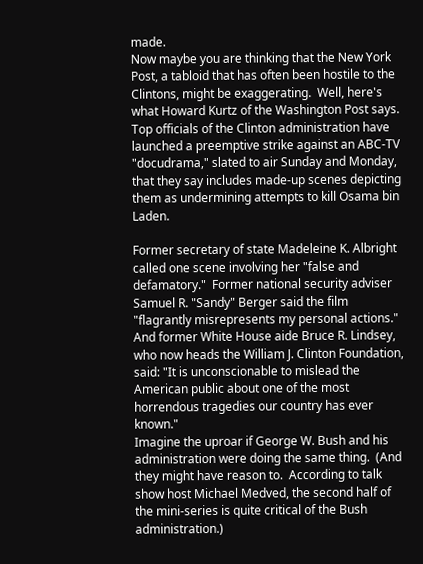made.
Now maybe you are thinking that the New York Post, a tabloid that has often been hostile to the Clintons, might be exaggerating.  Well, here's what Howard Kurtz of the Washington Post says.
Top officials of the Clinton administration have launched a preemptive strike against an ABC-TV "docudrama," slated to air Sunday and Monday, that they say includes made-up scenes depicting them as undermining attempts to kill Osama bin Laden.

Former secretary of state Madeleine K. Albright called one scene involving her "false and defamatory."  Former national security adviser Samuel R. "Sandy" Berger said the film "flagrantly misrepresents my personal actions."  And former White House aide Bruce R. Lindsey, who now heads the William J. Clinton Foundation, said: "It is unconscionable to mislead the American public about one of the most horrendous tragedies our country has ever known."
Imagine the uproar if George W. Bush and his administration were doing the same thing.  (And they might have reason to.  According to talk show host Michael Medved, the second half of the mini-series is quite critical of the Bush administration.)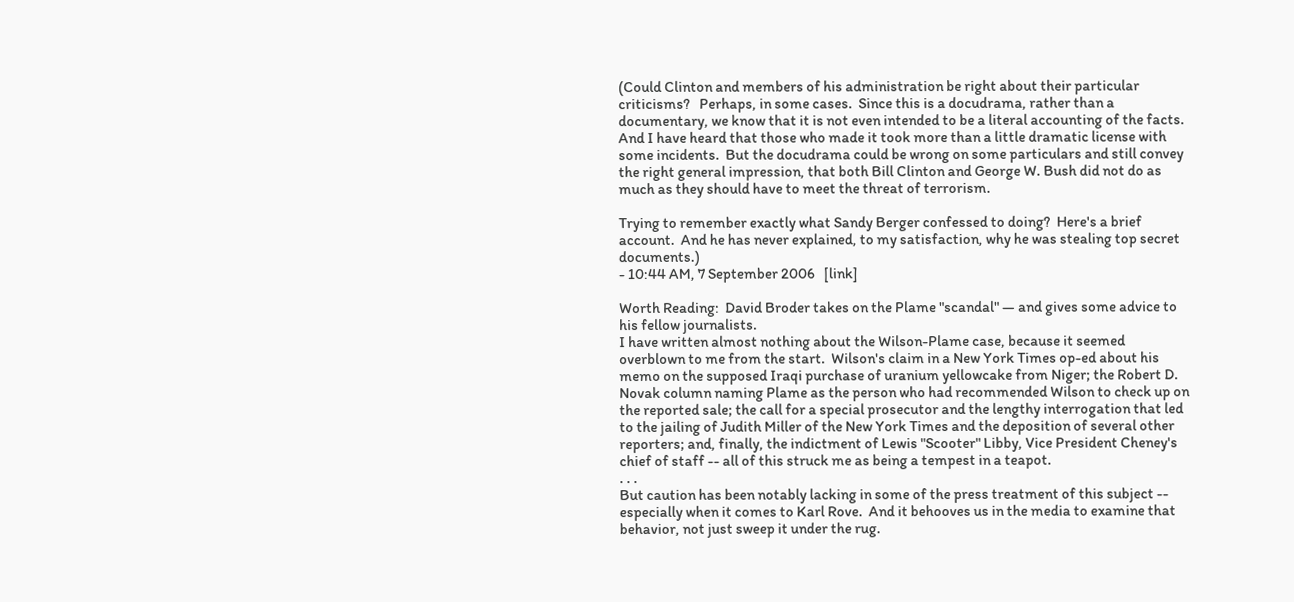(Could Clinton and members of his administration be right about their particular criticisms?   Perhaps, in some cases.  Since this is a docudrama, rather than a documentary, we know that it is not even intended to be a literal accounting of the facts.  And I have heard that those who made it took more than a little dramatic license with some incidents.  But the docudrama could be wrong on some particulars and still convey the right general impression, that both Bill Clinton and George W. Bush did not do as much as they should have to meet the threat of terrorism.

Trying to remember exactly what Sandy Berger confessed to doing?  Here's a brief account.  And he has never explained, to my satisfaction, why he was stealing top secret documents.)
- 10:44 AM, 7 September 2006   [link]

Worth Reading:  David Broder takes on the Plame "scandal" — and gives some advice to his fellow journalists.
I have written almost nothing about the Wilson-Plame case, because it seemed overblown to me from the start.  Wilson's claim in a New York Times op-ed about his memo on the supposed Iraqi purchase of uranium yellowcake from Niger; the Robert D. Novak column naming Plame as the person who had recommended Wilson to check up on the reported sale; the call for a special prosecutor and the lengthy interrogation that led to the jailing of Judith Miller of the New York Times and the deposition of several other reporters; and, finally, the indictment of Lewis "Scooter" Libby, Vice President Cheney's chief of staff -- all of this struck me as being a tempest in a teapot.
. . .
But caution has been notably lacking in some of the press treatment of this subject -- especially when it comes to Karl Rove.  And it behooves us in the media to examine that behavior, not just sweep it under the rug.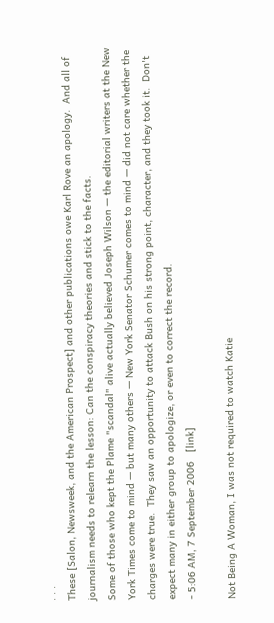. . .
These [Salon, Newsweek, and the American Prospect] and other publications owe Karl Rove an apology.  And all of journalism needs to relearn the lesson: Can the conspiracy theories and stick to the facts.
Some of those who kept the Plame "scandal" alive actually believed Joseph Wilson — the editorial writers at the New York Times come to mind — but many others — New York Senator Schumer comes to mind — did not care whether the charges were true.  They saw an opportunity to attack Bush on his strong point, character, and they took it.  Don't expect many in either group to apologize, or even to correct the record.
- 5:06 AM, 7 September 2006   [link]

Not Being A Woman, I was not required to watch Katie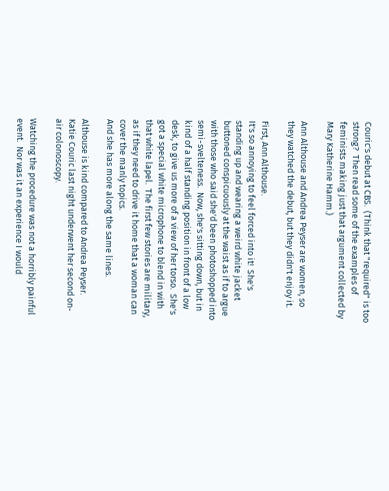Couric's debut at CBS.  (Think that "required" is too strong?  Then read some of the examples of feminists making just that argument collected by Mary Katherine Hamm.)

Ann Althouse and Andrea Peyser are women, so they watched the debut, but they didn't enjoy it.

First, Ann Althouse.
It's so annoying to feel forced into it!  She's standing up and wearing a weird white jacket buttoned conspicuously at the waist as if to argue with those who said she'd been photoshopped into semi-svelteness.  Now, she's sitting down, but in kind of a half standing position in front of a low desk, to give us more of a view of her torso.  She's got a special white microphone to blend in with that white lapel.  The first few stories are military, as if they need to drive it home that a woman can cover the manly topics.
And she has more along the same lines.

Althouse is kind compared to Andrea Peyser.
Katie Couric last night underwent her second on-air colonoscopy.

Watching the procedure was not a horribly painful event.  Nor was it an experience I would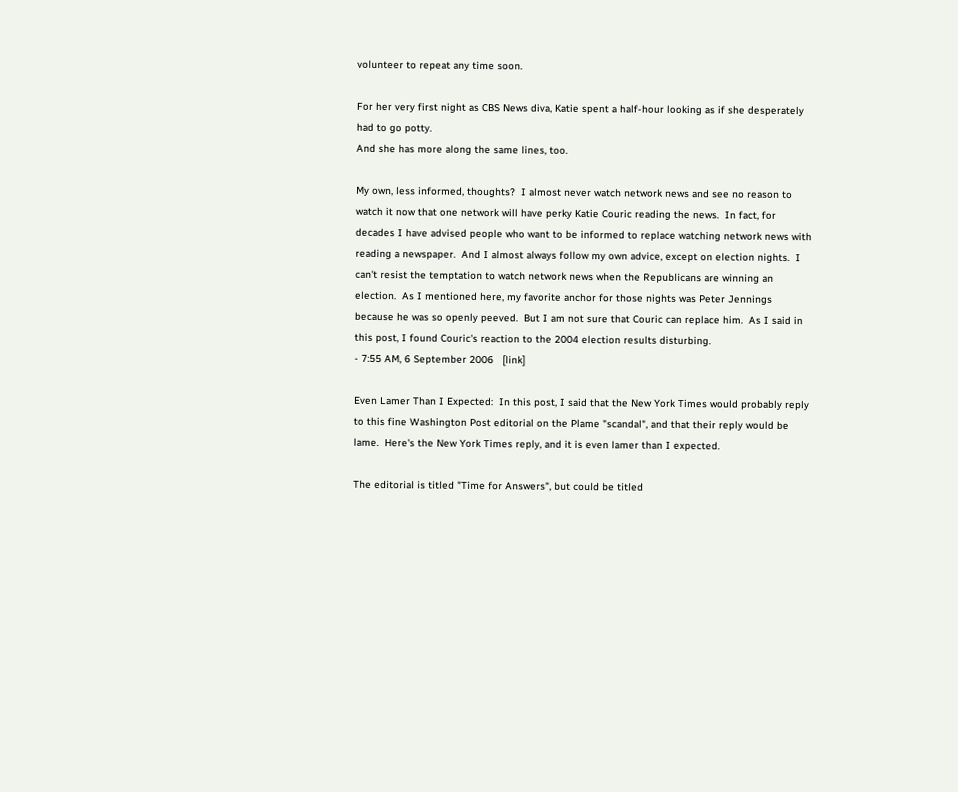volunteer to repeat any time soon.

For her very first night as CBS News diva, Katie spent a half-hour looking as if she desperately had to go potty.
And she has more along the same lines, too.

My own, less informed, thoughts?  I almost never watch network news and see no reason to watch it now that one network will have perky Katie Couric reading the news.  In fact, for decades I have advised people who want to be informed to replace watching network news with reading a newspaper.  And I almost always follow my own advice, except on election nights.  I can't resist the temptation to watch network news when the Republicans are winning an election.  As I mentioned here, my favorite anchor for those nights was Peter Jennings because he was so openly peeved.  But I am not sure that Couric can replace him.  As I said in this post, I found Couric's reaction to the 2004 election results disturbing.
- 7:55 AM, 6 September 2006   [link]

Even Lamer Than I Expected:  In this post, I said that the New York Times would probably reply to this fine Washington Post editorial on the Plame "scandal", and that their reply would be lame.  Here's the New York Times reply, and it is even lamer than I expected.

The editorial is titled "Time for Answers", but could be titled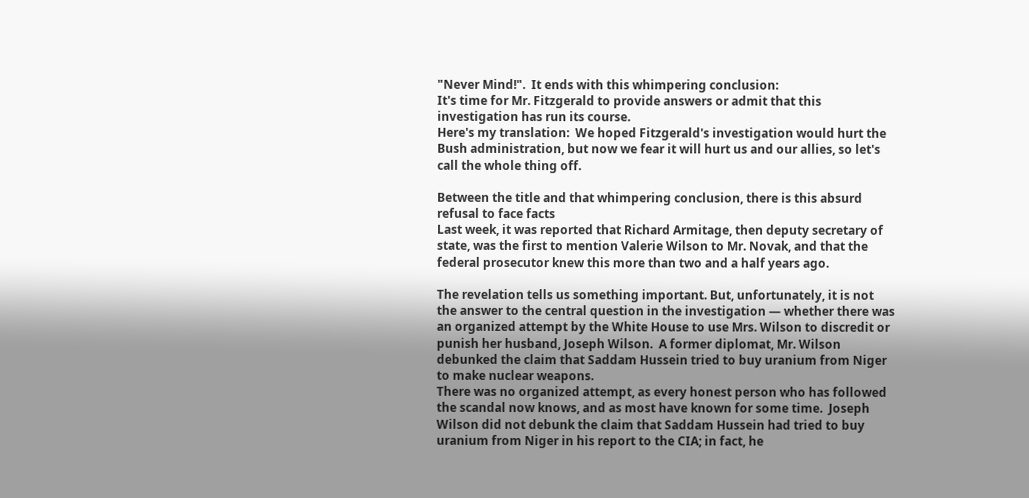"Never Mind!".  It ends with this whimpering conclusion:
It's time for Mr. Fitzgerald to provide answers or admit that this investigation has run its course.
Here's my translation:  We hoped Fitzgerald's investigation would hurt the Bush administration, but now we fear it will hurt us and our allies, so let's call the whole thing off.

Between the title and that whimpering conclusion, there is this absurd refusal to face facts
Last week, it was reported that Richard Armitage, then deputy secretary of state, was the first to mention Valerie Wilson to Mr. Novak, and that the federal prosecutor knew this more than two and a half years ago.

The revelation tells us something important. But, unfortunately, it is not the answer to the central question in the investigation — whether there was an organized attempt by the White House to use Mrs. Wilson to discredit or punish her husband, Joseph Wilson.  A former diplomat, Mr. Wilson debunked the claim that Saddam Hussein tried to buy uranium from Niger to make nuclear weapons.
There was no organized attempt, as every honest person who has followed the scandal now knows, and as most have known for some time.  Joseph Wilson did not debunk the claim that Saddam Hussein had tried to buy uranium from Niger in his report to the CIA; in fact, he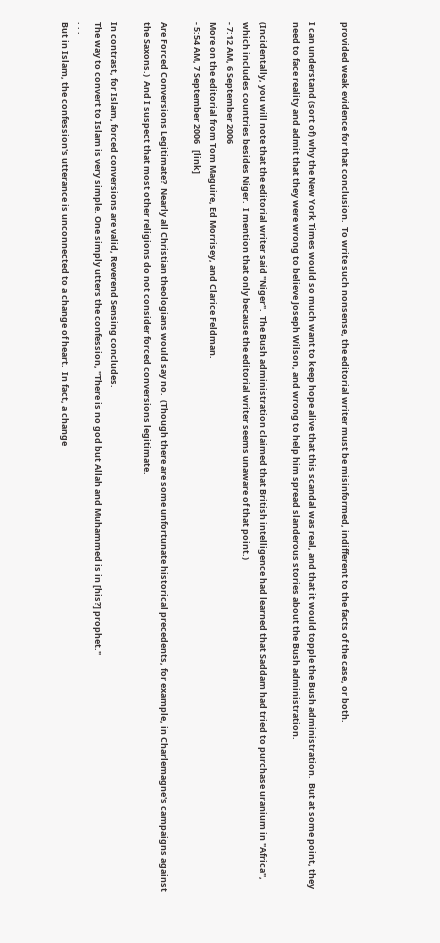provided weak evidence for that conclusion.  To write such nonsense, the editorial writer must be misinformed, indifferent to the facts of the case, or both.

I can understand (sort of) why the New York Times would so much want to keep hope alive that this scandal was real, and that it would topple the Bush administration.  But at some point, they need to face reality and admit that they were wrong to believe Joseph Wilson, and wrong to help him spread slanderous stories about the Bush administration.

(Incidentally, you will note that the editorial writer said "Niger".  The Bush administration claimed that British intelligence had learned that Saddam had tried to purchase uranium in "Africa", which includes countries besides Niger.  I mention that only because the editorial writer seems unaware of that point.)
- 7:12 AM, 6 September 2006
More on the editorial from Tom Maguire, Ed Morrisey, and Clarice Feldman.
- 5:54 AM, 7 September 2006   [link]

Are Forced Conversions Legitimate?  Nearly all Christian theologians would say no.  (Though there are some unfortunate historical precedents, for example, in Charlemagne's campaigns against the Saxons.)  And I suspect that most other religions do not consider forced conversions legitimate.

In contrast, for Islam, forced conversions are valid, Reverend Sensing concludes.
The way to convert to Islam is very simple. One simply utters the confession, "There is no god but Allah and Muhammed is in [his?] prophet."
. . .
But in Islam, the confession's utterance is unconnected to a change of heart.  In fact, a change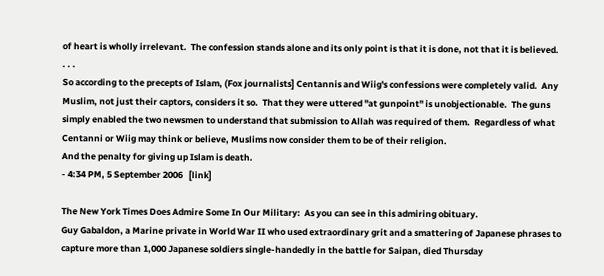of heart is wholly irrelevant.  The confession stands alone and its only point is that it is done, not that it is believed.
. . .
So according to the precepts of Islam, (Fox journalists] Centannis and Wiig's confessions were completely valid.  Any Muslim, not just their captors, considers it so.  That they were uttered "at gunpoint" is unobjectionable.  The guns simply enabled the two newsmen to understand that submission to Allah was required of them.  Regardless of what Centanni or Wiig may think or believe, Muslims now consider them to be of their religion.
And the penalty for giving up Islam is death.
- 4:34 PM, 5 September 2006   [link]

The New York Times Does Admire Some In Our Military:  As you can see in this admiring obituary.
Guy Gabaldon, a Marine private in World War II who used extraordinary grit and a smattering of Japanese phrases to capture more than 1,000 Japanese soldiers single-handedly in the battle for Saipan, died Thursday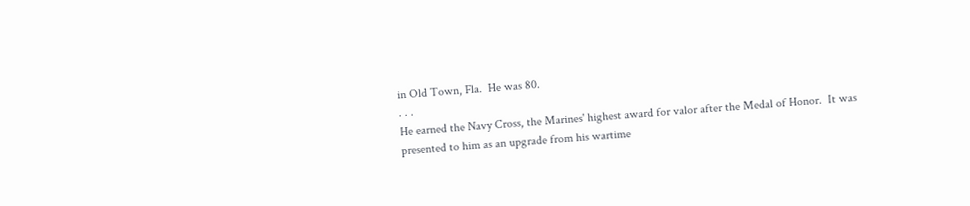in Old Town, Fla.  He was 80.
. . .
He earned the Navy Cross, the Marines' highest award for valor after the Medal of Honor.  It was presented to him as an upgrade from his wartime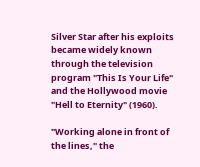Silver Star after his exploits became widely known through the television program "This Is Your Life" and the Hollywood movie "Hell to Eternity" (1960).

"Working alone in front of the lines," the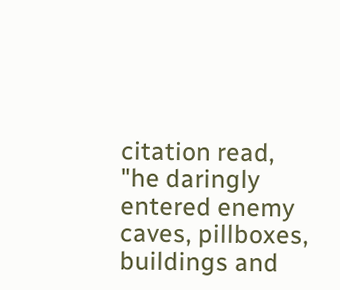citation read, "he daringly entered enemy caves, pillboxes, buildings and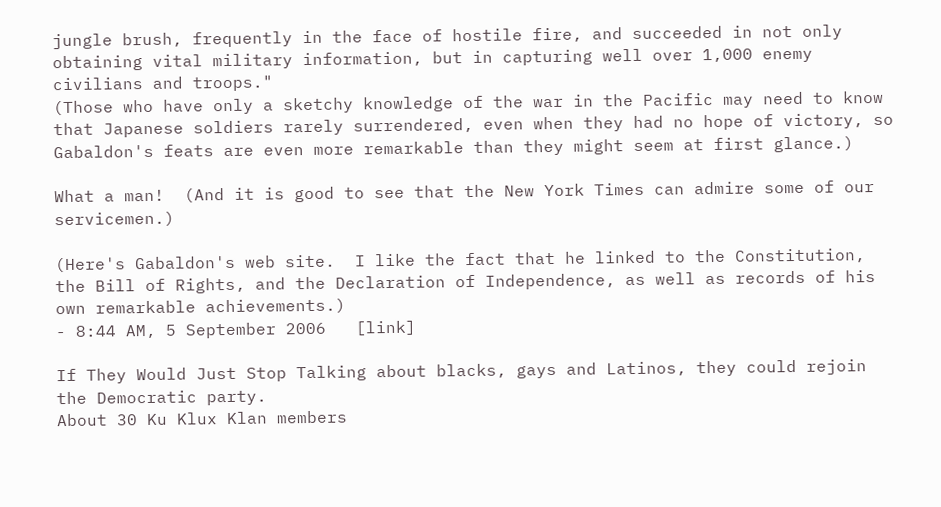jungle brush, frequently in the face of hostile fire, and succeeded in not only obtaining vital military information, but in capturing well over 1,000 enemy civilians and troops."
(Those who have only a sketchy knowledge of the war in the Pacific may need to know that Japanese soldiers rarely surrendered, even when they had no hope of victory, so Gabaldon's feats are even more remarkable than they might seem at first glance.)

What a man!  (And it is good to see that the New York Times can admire some of our servicemen.)

(Here's Gabaldon's web site.  I like the fact that he linked to the Constitution, the Bill of Rights, and the Declaration of Independence, as well as records of his own remarkable achievements.)
- 8:44 AM, 5 September 2006   [link]

If They Would Just Stop Talking about blacks, gays and Latinos, they could rejoin the Democratic party.
About 30 Ku Klux Klan members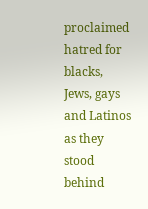proclaimed hatred for blacks, Jews, gays and Latinos as they stood behind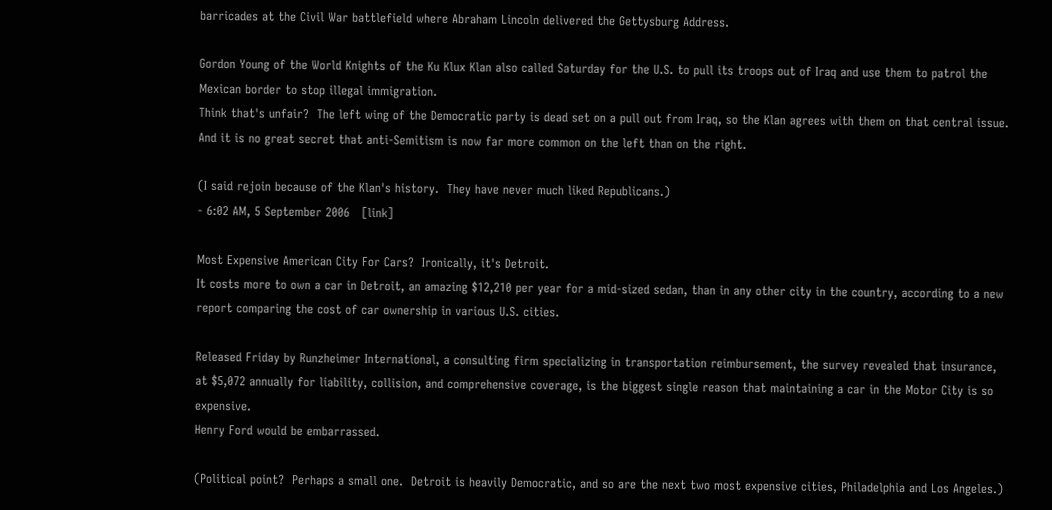barricades at the Civil War battlefield where Abraham Lincoln delivered the Gettysburg Address.

Gordon Young of the World Knights of the Ku Klux Klan also called Saturday for the U.S. to pull its troops out of Iraq and use them to patrol the Mexican border to stop illegal immigration.
Think that's unfair?  The left wing of the Democratic party is dead set on a pull out from Iraq, so the Klan agrees with them on that central issue.  And it is no great secret that anti-Semitism is now far more common on the left than on the right.

(I said rejoin because of the Klan's history.  They have never much liked Republicans.)
- 6:02 AM, 5 September 2006   [link]

Most Expensive American City For Cars?  Ironically, it's Detroit.
It costs more to own a car in Detroit, an amazing $12,210 per year for a mid-sized sedan, than in any other city in the country, according to a new report comparing the cost of car ownership in various U.S. cities.

Released Friday by Runzheimer International, a consulting firm specializing in transportation reimbursement, the survey revealed that insurance, at $5,072 annually for liability, collision, and comprehensive coverage, is the biggest single reason that maintaining a car in the Motor City is so expensive.
Henry Ford would be embarrassed.

(Political point?  Perhaps a small one.  Detroit is heavily Democratic, and so are the next two most expensive cities, Philadelphia and Los Angeles.)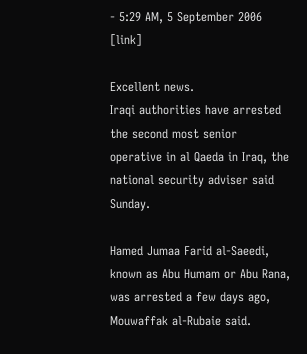- 5:29 AM, 5 September 2006   [link]

Excellent news.
Iraqi authorities have arrested the second most senior operative in al Qaeda in Iraq, the national security adviser said Sunday.

Hamed Jumaa Farid al-Saeedi, known as Abu Humam or Abu Rana, was arrested a few days ago, Mouwaffak al-Rubaie said.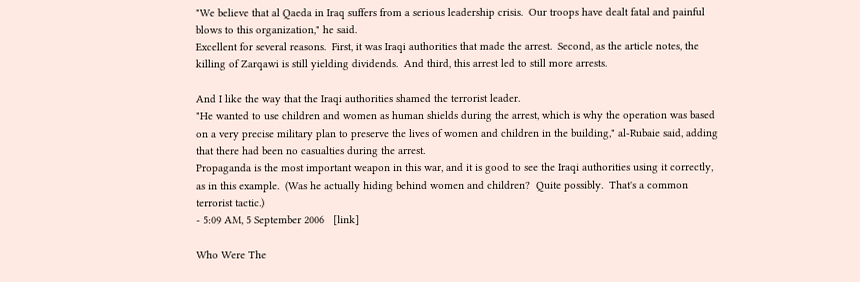"We believe that al Qaeda in Iraq suffers from a serious leadership crisis.  Our troops have dealt fatal and painful blows to this organization," he said.
Excellent for several reasons.  First, it was Iraqi authorities that made the arrest.  Second, as the article notes, the killing of Zarqawi is still yielding dividends.  And third, this arrest led to still more arrests.

And I like the way that the Iraqi authorities shamed the terrorist leader.
"He wanted to use children and women as human shields during the arrest, which is why the operation was based on a very precise military plan to preserve the lives of women and children in the building," al-Rubaie said, adding that there had been no casualties during the arrest.
Propaganda is the most important weapon in this war, and it is good to see the Iraqi authorities using it correctly, as in this example.  (Was he actually hiding behind women and children?  Quite possibly.  That's a common terrorist tactic.)
- 5:09 AM, 5 September 2006   [link]

Who Were The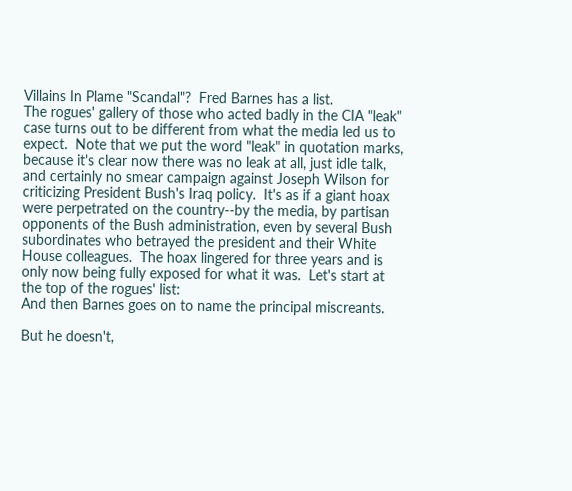Villains In Plame "Scandal"?  Fred Barnes has a list.
The rogues' gallery of those who acted badly in the CIA "leak" case turns out to be different from what the media led us to expect.  Note that we put the word "leak" in quotation marks, because it's clear now there was no leak at all, just idle talk, and certainly no smear campaign against Joseph Wilson for criticizing President Bush's Iraq policy.  It's as if a giant hoax were perpetrated on the country--by the media, by partisan opponents of the Bush administration, even by several Bush subordinates who betrayed the president and their White House colleagues.  The hoax lingered for three years and is only now being fully exposed for what it was.  Let's start at the top of the rogues' list:
And then Barnes goes on to name the principal miscreants.

But he doesn't,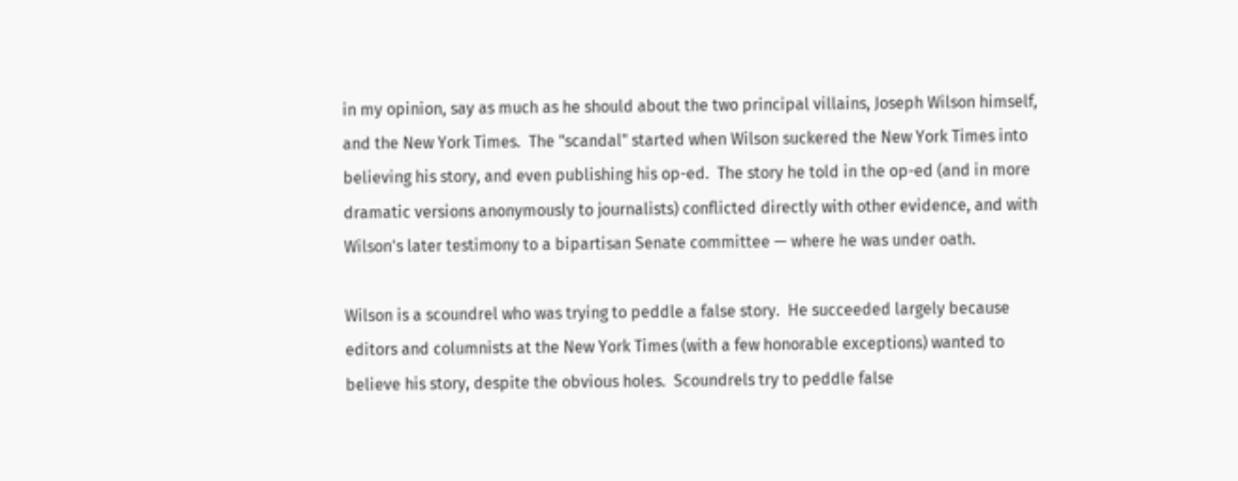in my opinion, say as much as he should about the two principal villains, Joseph Wilson himself, and the New York Times.  The "scandal" started when Wilson suckered the New York Times into believing his story, and even publishing his op-ed.  The story he told in the op-ed (and in more dramatic versions anonymously to journalists) conflicted directly with other evidence, and with Wilson's later testimony to a bipartisan Senate committee — where he was under oath.

Wilson is a scoundrel who was trying to peddle a false story.  He succeeded largely because editors and columnists at the New York Times (with a few honorable exceptions) wanted to believe his story, despite the obvious holes.  Scoundrels try to peddle false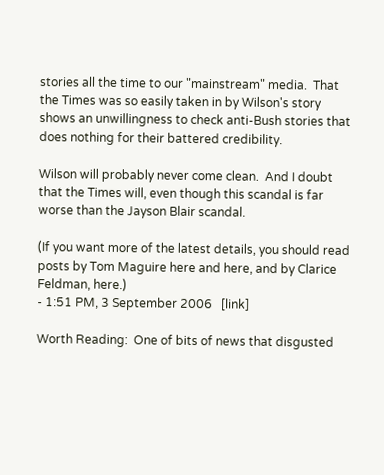stories all the time to our "mainstream" media.  That the Times was so easily taken in by Wilson's story shows an unwillingness to check anti-Bush stories that does nothing for their battered credibility.

Wilson will probably never come clean.  And I doubt that the Times will, even though this scandal is far worse than the Jayson Blair scandal.

(If you want more of the latest details, you should read posts by Tom Maguire here and here, and by Clarice Feldman, here.)
- 1:51 PM, 3 September 2006   [link]

Worth Reading:  One of bits of news that disgusted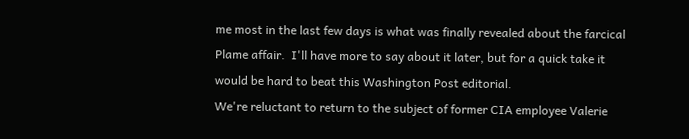me most in the last few days is what was finally revealed about the farcical Plame affair.  I'll have more to say about it later, but for a quick take it would be hard to beat this Washington Post editorial.
We're reluctant to return to the subject of former CIA employee Valerie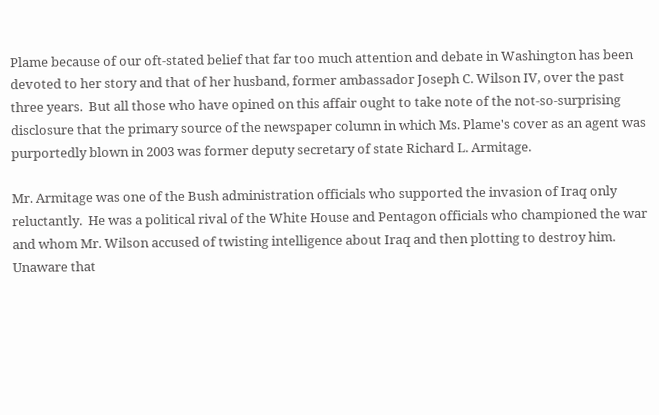Plame because of our oft-stated belief that far too much attention and debate in Washington has been devoted to her story and that of her husband, former ambassador Joseph C. Wilson IV, over the past three years.  But all those who have opined on this affair ought to take note of the not-so-surprising disclosure that the primary source of the newspaper column in which Ms. Plame's cover as an agent was purportedly blown in 2003 was former deputy secretary of state Richard L. Armitage.

Mr. Armitage was one of the Bush administration officials who supported the invasion of Iraq only reluctantly.  He was a political rival of the White House and Pentagon officials who championed the war and whom Mr. Wilson accused of twisting intelligence about Iraq and then plotting to destroy him.  Unaware that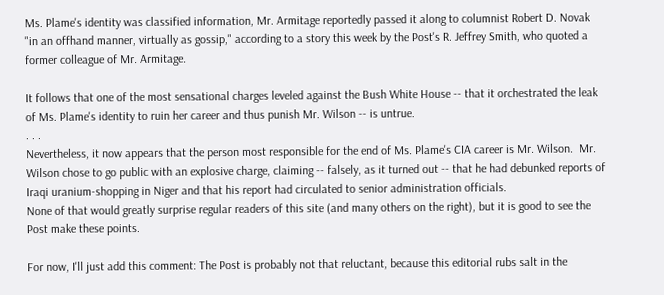Ms. Plame's identity was classified information, Mr. Armitage reportedly passed it along to columnist Robert D. Novak "in an offhand manner, virtually as gossip," according to a story this week by the Post's R. Jeffrey Smith, who quoted a former colleague of Mr. Armitage.

It follows that one of the most sensational charges leveled against the Bush White House -- that it orchestrated the leak of Ms. Plame's identity to ruin her career and thus punish Mr. Wilson -- is untrue.
. . .
Nevertheless, it now appears that the person most responsible for the end of Ms. Plame's CIA career is Mr. Wilson.  Mr. Wilson chose to go public with an explosive charge, claiming -- falsely, as it turned out -- that he had debunked reports of Iraqi uranium-shopping in Niger and that his report had circulated to senior administration officials.
None of that would greatly surprise regular readers of this site (and many others on the right), but it is good to see the Post make these points.

For now, I'll just add this comment: The Post is probably not that reluctant, because this editorial rubs salt in the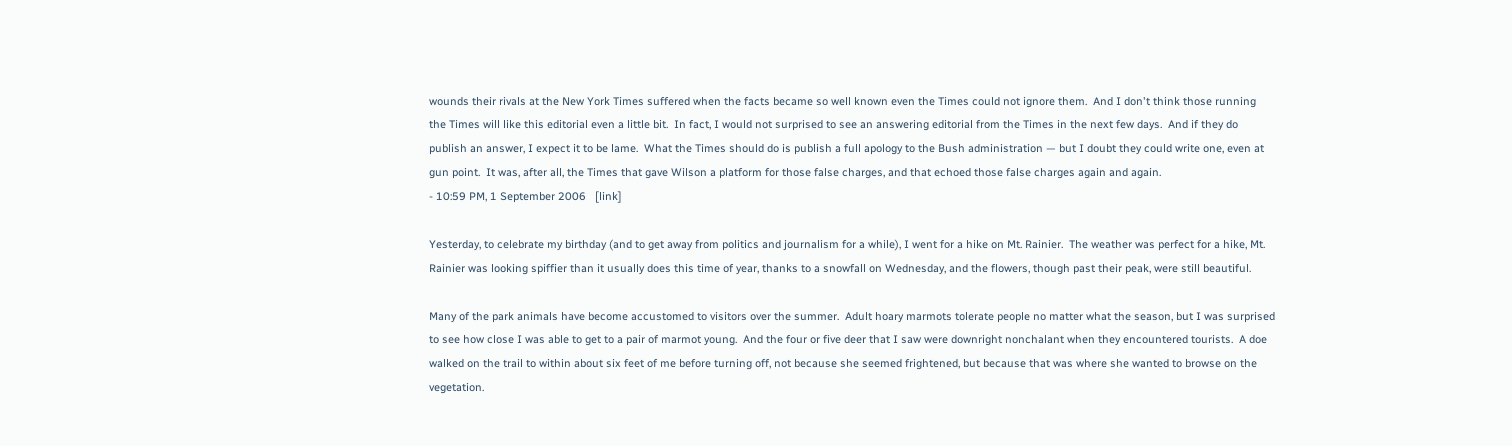wounds their rivals at the New York Times suffered when the facts became so well known even the Times could not ignore them.  And I don't think those running the Times will like this editorial even a little bit.  In fact, I would not surprised to see an answering editorial from the Times in the next few days.  And if they do publish an answer, I expect it to be lame.  What the Times should do is publish a full apology to the Bush administration — but I doubt they could write one, even at gun point.  It was, after all, the Times that gave Wilson a platform for those false charges, and that echoed those false charges again and again.
- 10:59 PM, 1 September 2006   [link]

Yesterday, to celebrate my birthday (and to get away from politics and journalism for a while), I went for a hike on Mt. Rainier.  The weather was perfect for a hike, Mt. Rainier was looking spiffier than it usually does this time of year, thanks to a snowfall on Wednesday, and the flowers, though past their peak, were still beautiful.

Many of the park animals have become accustomed to visitors over the summer.  Adult hoary marmots tolerate people no matter what the season, but I was surprised to see how close I was able to get to a pair of marmot young.  And the four or five deer that I saw were downright nonchalant when they encountered tourists.  A doe walked on the trail to within about six feet of me before turning off, not because she seemed frightened, but because that was where she wanted to browse on the vegetation.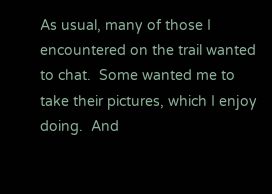As usual, many of those I encountered on the trail wanted to chat.  Some wanted me to take their pictures, which I enjoy doing.  And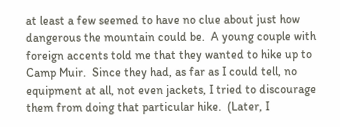at least a few seemed to have no clue about just how dangerous the mountain could be.  A young couple with foreign accents told me that they wanted to hike up to Camp Muir.  Since they had, as far as I could tell, no equipment at all, not even jackets, I tried to discourage them from doing that particular hike.  (Later, I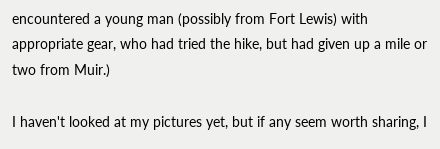encountered a young man (possibly from Fort Lewis) with appropriate gear, who had tried the hike, but had given up a mile or two from Muir.)

I haven't looked at my pictures yet, but if any seem worth sharing, I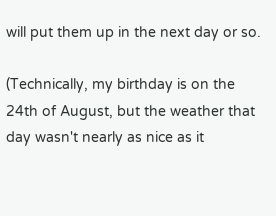will put them up in the next day or so.

(Technically, my birthday is on the 24th of August, but the weather that day wasn't nearly as nice as it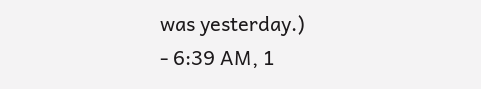was yesterday.)
- 6:39 AM, 1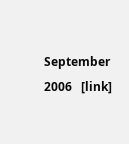September 2006   [link]